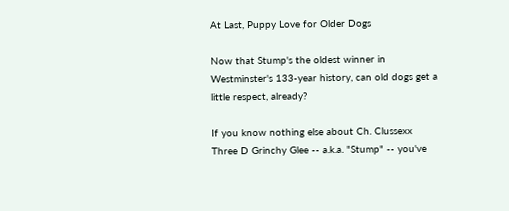At Last, Puppy Love for Older Dogs

Now that Stump's the oldest winner in Westminster's 133-year history, can old dogs get a little respect, already?

If you know nothing else about Ch. Clussexx Three D Grinchy Glee -- a.k.a. "Stump" -- you've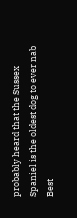probably heard that the Sussex Spaniel is the oldest dog to ever nab Best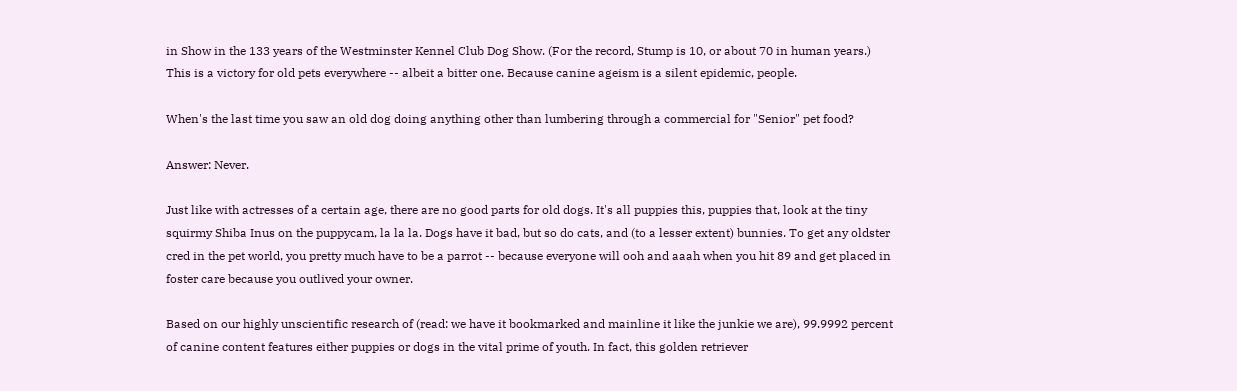in Show in the 133 years of the Westminster Kennel Club Dog Show. (For the record, Stump is 10, or about 70 in human years.) This is a victory for old pets everywhere -- albeit a bitter one. Because canine ageism is a silent epidemic, people.

When's the last time you saw an old dog doing anything other than lumbering through a commercial for "Senior" pet food?

Answer: Never.

Just like with actresses of a certain age, there are no good parts for old dogs. It's all puppies this, puppies that, look at the tiny squirmy Shiba Inus on the puppycam, la la la. Dogs have it bad, but so do cats, and (to a lesser extent) bunnies. To get any oldster cred in the pet world, you pretty much have to be a parrot -- because everyone will ooh and aaah when you hit 89 and get placed in foster care because you outlived your owner.

Based on our highly unscientific research of (read: we have it bookmarked and mainline it like the junkie we are), 99.9992 percent of canine content features either puppies or dogs in the vital prime of youth. In fact, this golden retriever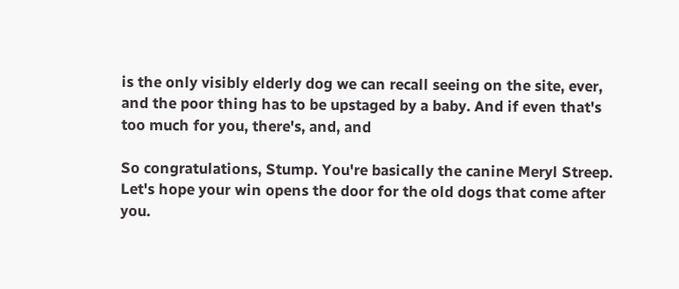is the only visibly elderly dog we can recall seeing on the site, ever, and the poor thing has to be upstaged by a baby. And if even that's too much for you, there's, and, and

So congratulations, Stump. You're basically the canine Meryl Streep. Let's hope your win opens the door for the old dogs that come after you.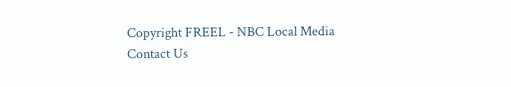Copyright FREEL - NBC Local Media
Contact Us